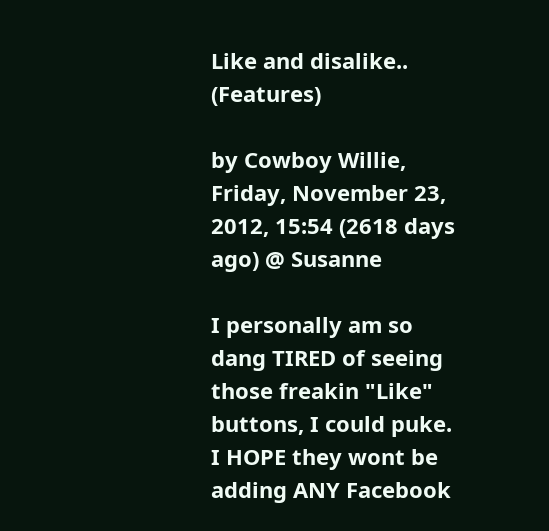Like and disalike.. (Features)

by Cowboy Willie, Friday, November 23, 2012, 15:54 (2618 days ago) @ Susanne

I personally am so dang TIRED of seeing those freakin "Like" buttons, I could puke. I HOPE they wont be adding ANY Facebook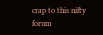crap to this nifty forum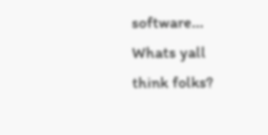software...
Whats yall think folks?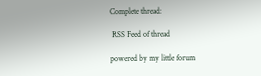Complete thread:

 RSS Feed of thread

powered by my little forum